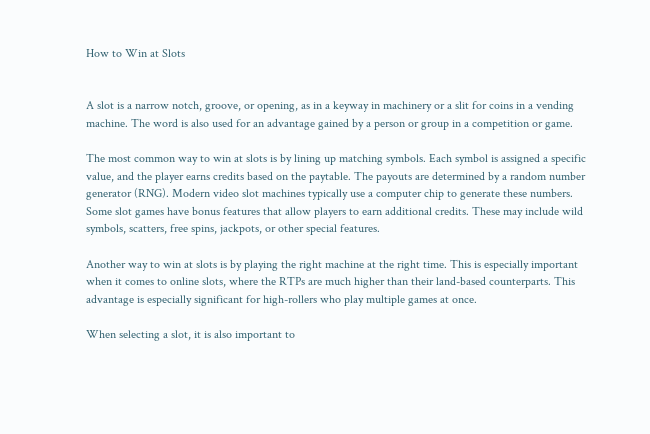How to Win at Slots


A slot is a narrow notch, groove, or opening, as in a keyway in machinery or a slit for coins in a vending machine. The word is also used for an advantage gained by a person or group in a competition or game.

The most common way to win at slots is by lining up matching symbols. Each symbol is assigned a specific value, and the player earns credits based on the paytable. The payouts are determined by a random number generator (RNG). Modern video slot machines typically use a computer chip to generate these numbers. Some slot games have bonus features that allow players to earn additional credits. These may include wild symbols, scatters, free spins, jackpots, or other special features.

Another way to win at slots is by playing the right machine at the right time. This is especially important when it comes to online slots, where the RTPs are much higher than their land-based counterparts. This advantage is especially significant for high-rollers who play multiple games at once.

When selecting a slot, it is also important to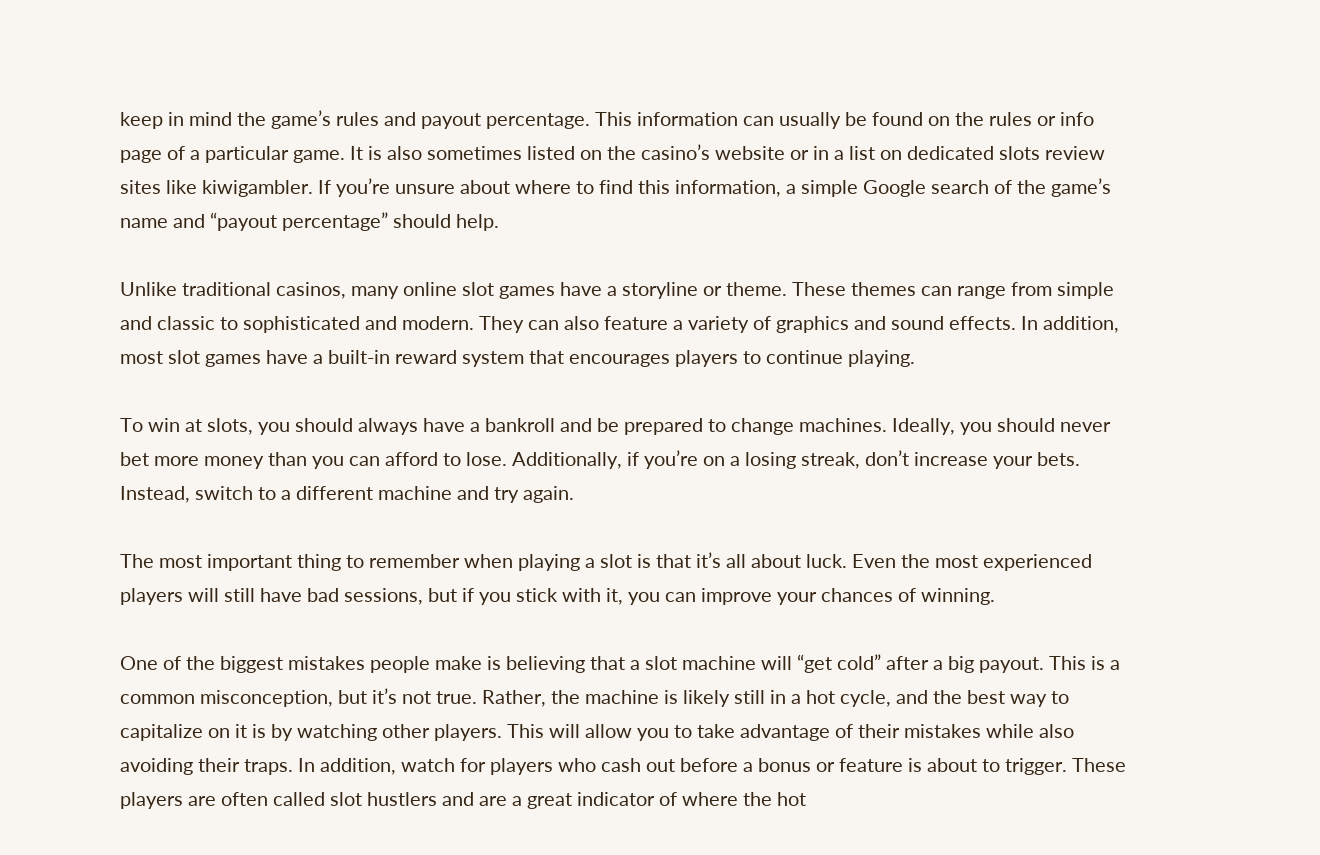keep in mind the game’s rules and payout percentage. This information can usually be found on the rules or info page of a particular game. It is also sometimes listed on the casino’s website or in a list on dedicated slots review sites like kiwigambler. If you’re unsure about where to find this information, a simple Google search of the game’s name and “payout percentage” should help.

Unlike traditional casinos, many online slot games have a storyline or theme. These themes can range from simple and classic to sophisticated and modern. They can also feature a variety of graphics and sound effects. In addition, most slot games have a built-in reward system that encourages players to continue playing.

To win at slots, you should always have a bankroll and be prepared to change machines. Ideally, you should never bet more money than you can afford to lose. Additionally, if you’re on a losing streak, don’t increase your bets. Instead, switch to a different machine and try again.

The most important thing to remember when playing a slot is that it’s all about luck. Even the most experienced players will still have bad sessions, but if you stick with it, you can improve your chances of winning.

One of the biggest mistakes people make is believing that a slot machine will “get cold” after a big payout. This is a common misconception, but it’s not true. Rather, the machine is likely still in a hot cycle, and the best way to capitalize on it is by watching other players. This will allow you to take advantage of their mistakes while also avoiding their traps. In addition, watch for players who cash out before a bonus or feature is about to trigger. These players are often called slot hustlers and are a great indicator of where the hot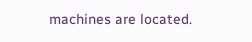machines are located.